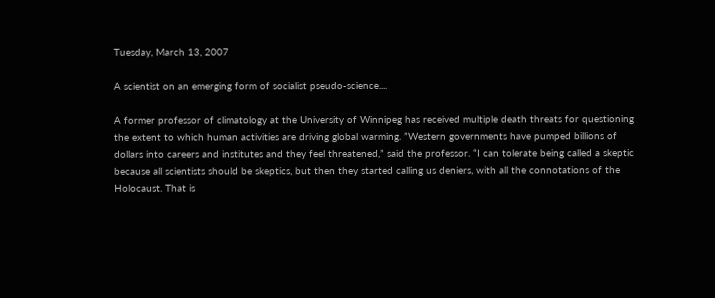Tuesday, March 13, 2007

A scientist on an emerging form of socialist pseudo-science....

A former professor of climatology at the University of Winnipeg has received multiple death threats for questioning the extent to which human activities are driving global warming. ”Western governments have pumped billions of dollars into careers and institutes and they feel threatened,” said the professor. “I can tolerate being called a skeptic because all scientists should be skeptics, but then they started calling us deniers, with all the connotations of the Holocaust. That is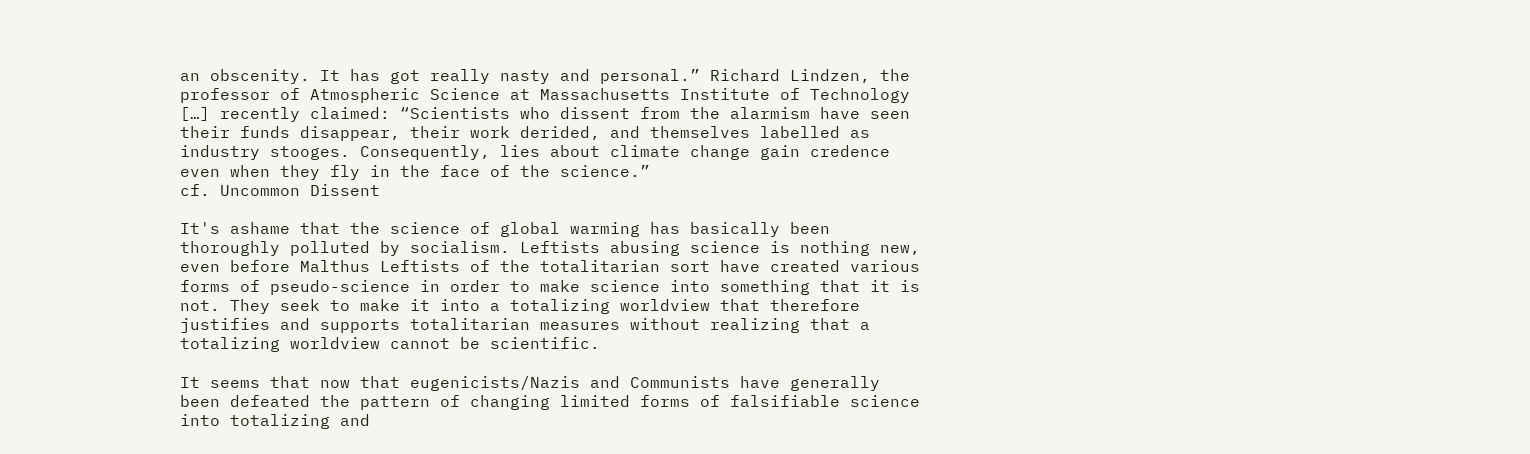an obscenity. It has got really nasty and personal.” Richard Lindzen, the professor of Atmospheric Science at Massachusetts Institute of Technology […] recently claimed: “Scientists who dissent from the alarmism have seen their funds disappear, their work derided, and themselves labelled as industry stooges. Consequently, lies about climate change gain credence even when they fly in the face of the science.”
cf. Uncommon Dissent

It's ashame that the science of global warming has basically been thoroughly polluted by socialism. Leftists abusing science is nothing new, even before Malthus Leftists of the totalitarian sort have created various forms of pseudo-science in order to make science into something that it is not. They seek to make it into a totalizing worldview that therefore justifies and supports totalitarian measures without realizing that a totalizing worldview cannot be scientific.

It seems that now that eugenicists/Nazis and Communists have generally been defeated the pattern of changing limited forms of falsifiable science into totalizing and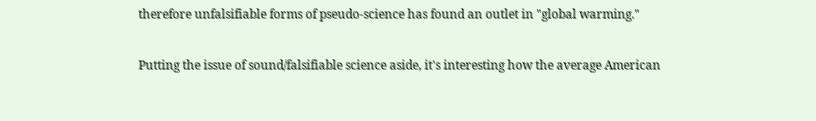therefore unfalsifiable forms of pseudo-science has found an outlet in "global warming."

Putting the issue of sound/falsifiable science aside, it's interesting how the average American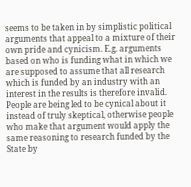seems to be taken in by simplistic political arguments that appeal to a mixture of their own pride and cynicism. E.g. arguments based on who is funding what in which we are supposed to assume that all research which is funded by an industry with an interest in the results is therefore invalid. People are being led to be cynical about it instead of truly skeptical, otherwise people who make that argument would apply the same reasoning to research funded by the State by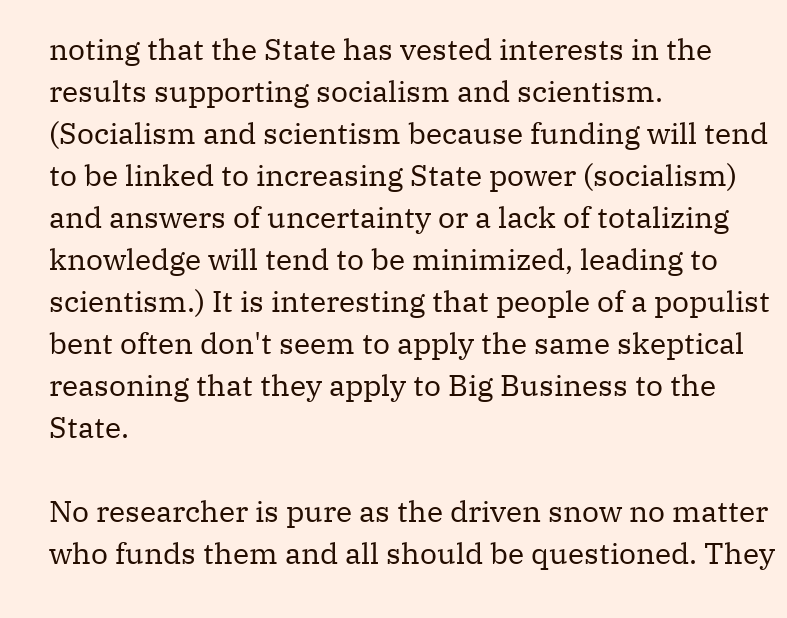noting that the State has vested interests in the results supporting socialism and scientism. (Socialism and scientism because funding will tend to be linked to increasing State power (socialism) and answers of uncertainty or a lack of totalizing knowledge will tend to be minimized, leading to scientism.) It is interesting that people of a populist bent often don't seem to apply the same skeptical reasoning that they apply to Big Business to the State.

No researcher is pure as the driven snow no matter who funds them and all should be questioned. They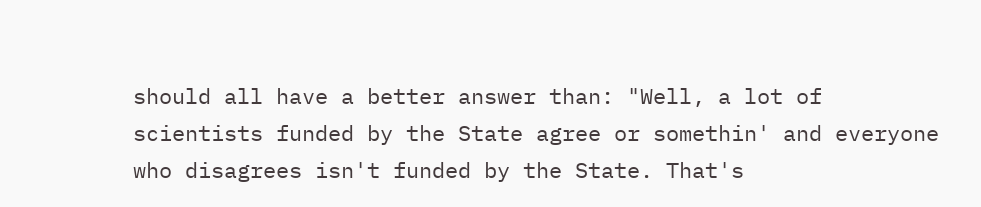should all have a better answer than: "Well, a lot of scientists funded by the State agree or somethin' and everyone who disagrees isn't funded by the State. That's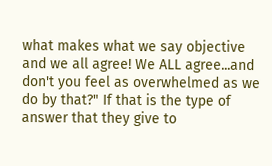what makes what we say objective and we all agree! We ALL agree...and don't you feel as overwhelmed as we do by that?" If that is the type of answer that they give to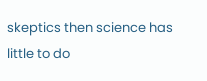skeptics then science has little to do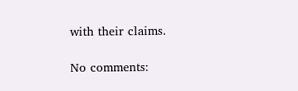with their claims.

No comments: